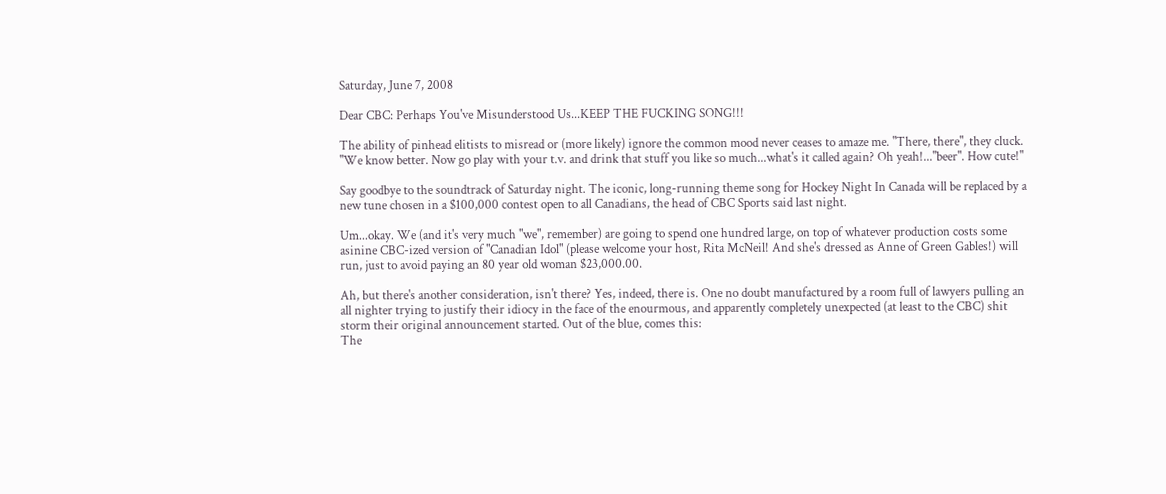Saturday, June 7, 2008

Dear CBC: Perhaps You've Misunderstood Us...KEEP THE FUCKING SONG!!!

The ability of pinhead elitists to misread or (more likely) ignore the common mood never ceases to amaze me. "There, there", they cluck. "We know better. Now go play with your t.v. and drink that stuff you like so much...what's it called again? Oh yeah!..."beer". How cute!"

Say goodbye to the soundtrack of Saturday night. The iconic, long-running theme song for Hockey Night In Canada will be replaced by a new tune chosen in a $100,000 contest open to all Canadians, the head of CBC Sports said last night.

Um...okay. We (and it's very much "we", remember) are going to spend one hundred large, on top of whatever production costs some asinine CBC-ized version of "Canadian Idol" (please welcome your host, Rita McNeil! And she's dressed as Anne of Green Gables!) will run, just to avoid paying an 80 year old woman $23,000.00.

Ah, but there's another consideration, isn't there? Yes, indeed, there is. One no doubt manufactured by a room full of lawyers pulling an all nighter trying to justify their idiocy in the face of the enourmous, and apparently completely unexpected (at least to the CBC) shit storm their original announcement started. Out of the blue, comes this:
The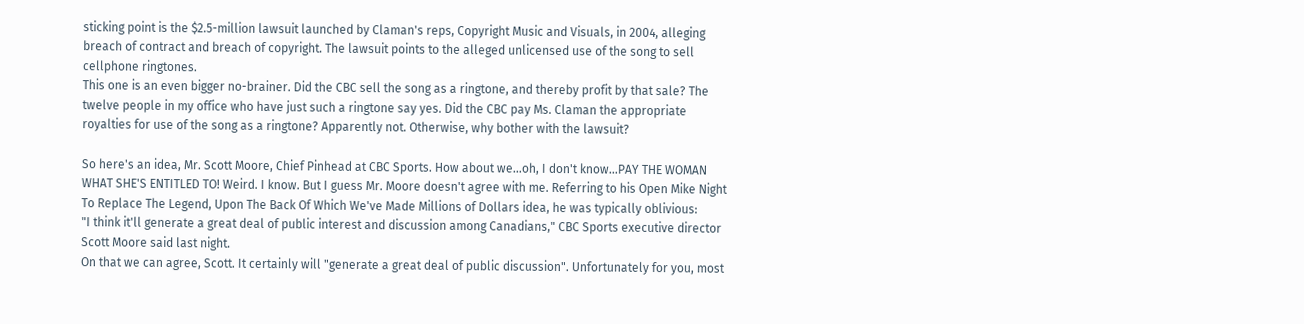sticking point is the $2.5-million lawsuit launched by Claman's reps, Copyright Music and Visuals, in 2004, alleging breach of contract and breach of copyright. The lawsuit points to the alleged unlicensed use of the song to sell cellphone ringtones.
This one is an even bigger no-brainer. Did the CBC sell the song as a ringtone, and thereby profit by that sale? The twelve people in my office who have just such a ringtone say yes. Did the CBC pay Ms. Claman the appropriate royalties for use of the song as a ringtone? Apparently not. Otherwise, why bother with the lawsuit?

So here's an idea, Mr. Scott Moore, Chief Pinhead at CBC Sports. How about we...oh, I don't know...PAY THE WOMAN WHAT SHE'S ENTITLED TO! Weird. I know. But I guess Mr. Moore doesn't agree with me. Referring to his Open Mike Night To Replace The Legend, Upon The Back Of Which We've Made Millions of Dollars idea, he was typically oblivious:
"I think it'll generate a great deal of public interest and discussion among Canadians," CBC Sports executive director Scott Moore said last night.
On that we can agree, Scott. It certainly will "generate a great deal of public discussion". Unfortunately for you, most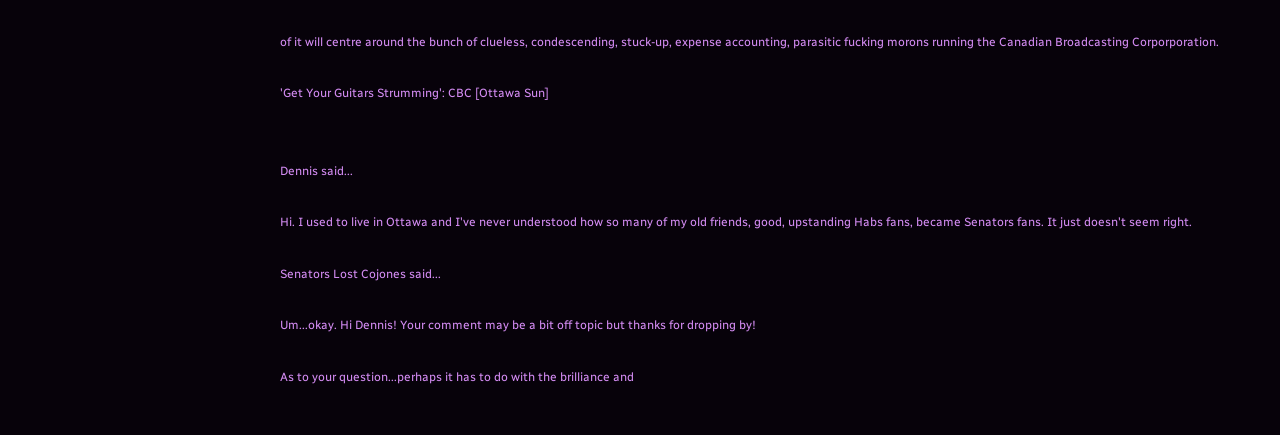of it will centre around the bunch of clueless, condescending, stuck-up, expense accounting, parasitic fucking morons running the Canadian Broadcasting Corporporation.

'Get Your Guitars Strumming': CBC [Ottawa Sun]


Dennis said...

Hi. I used to live in Ottawa and I've never understood how so many of my old friends, good, upstanding Habs fans, became Senators fans. It just doesn't seem right.

Senators Lost Cojones said...

Um...okay. Hi Dennis! Your comment may be a bit off topic but thanks for dropping by!

As to your question...perhaps it has to do with the brilliance and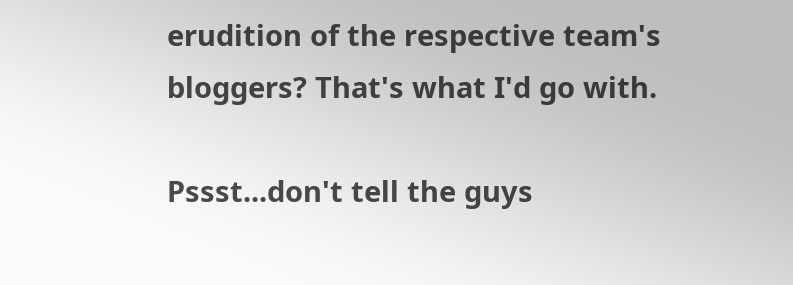erudition of the respective team's bloggers? That's what I'd go with.

Pssst...don't tell the guys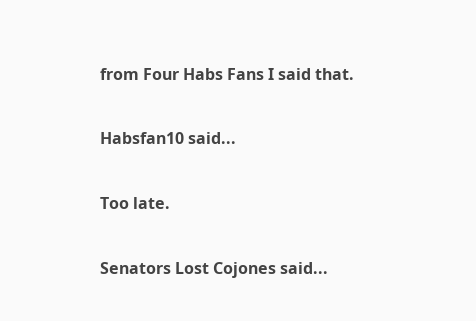from Four Habs Fans I said that.

Habsfan10 said...

Too late.

Senators Lost Cojones said...